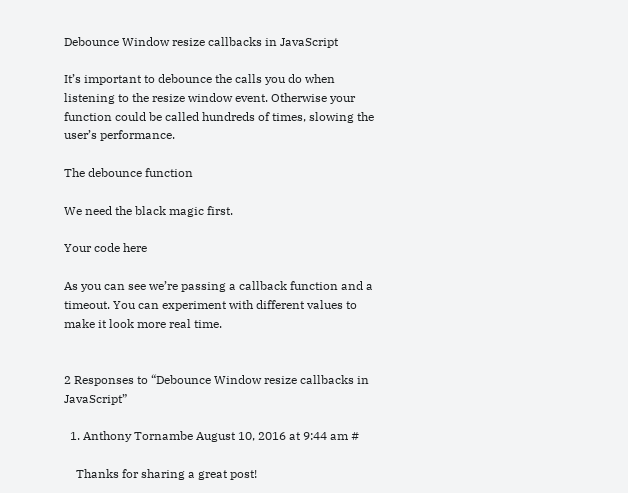Debounce Window resize callbacks in JavaScript

It’s important to debounce the calls you do when listening to the resize window event. Otherwise your function could be called hundreds of times, slowing the user’s performance.

The debounce function

We need the black magic first.

Your code here

As you can see we’re passing a callback function and a timeout. You can experiment with different values to make it look more real time.


2 Responses to “Debounce Window resize callbacks in JavaScript”

  1. Anthony Tornambe August 10, 2016 at 9:44 am #

    Thanks for sharing a great post!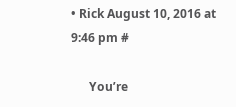• Rick August 10, 2016 at 9:46 pm #

      You’re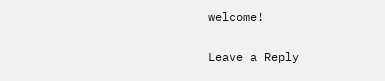welcome!

Leave a Reply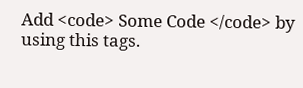Add <code> Some Code </code> by using this tags.